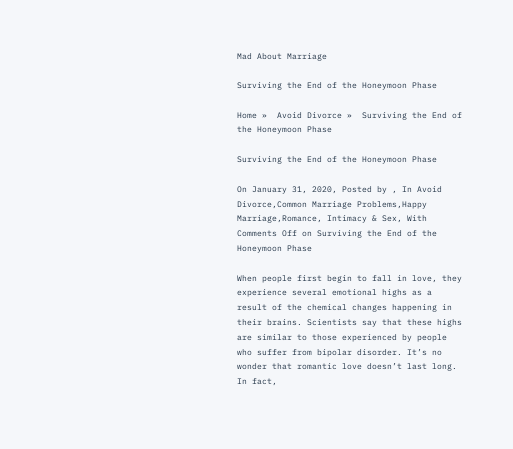Mad About Marriage

Surviving the End of the Honeymoon Phase

Home »  Avoid Divorce »  Surviving the End of the Honeymoon Phase

Surviving the End of the Honeymoon Phase

On January 31, 2020, Posted by , In Avoid Divorce,Common Marriage Problems,Happy Marriage,Romance, Intimacy & Sex, With Comments Off on Surviving the End of the Honeymoon Phase

When people first begin to fall in love, they experience several emotional highs as a result of the chemical changes happening in their brains. Scientists say that these highs are similar to those experienced by people who suffer from bipolar disorder. It’s no wonder that romantic love doesn’t last long. In fact,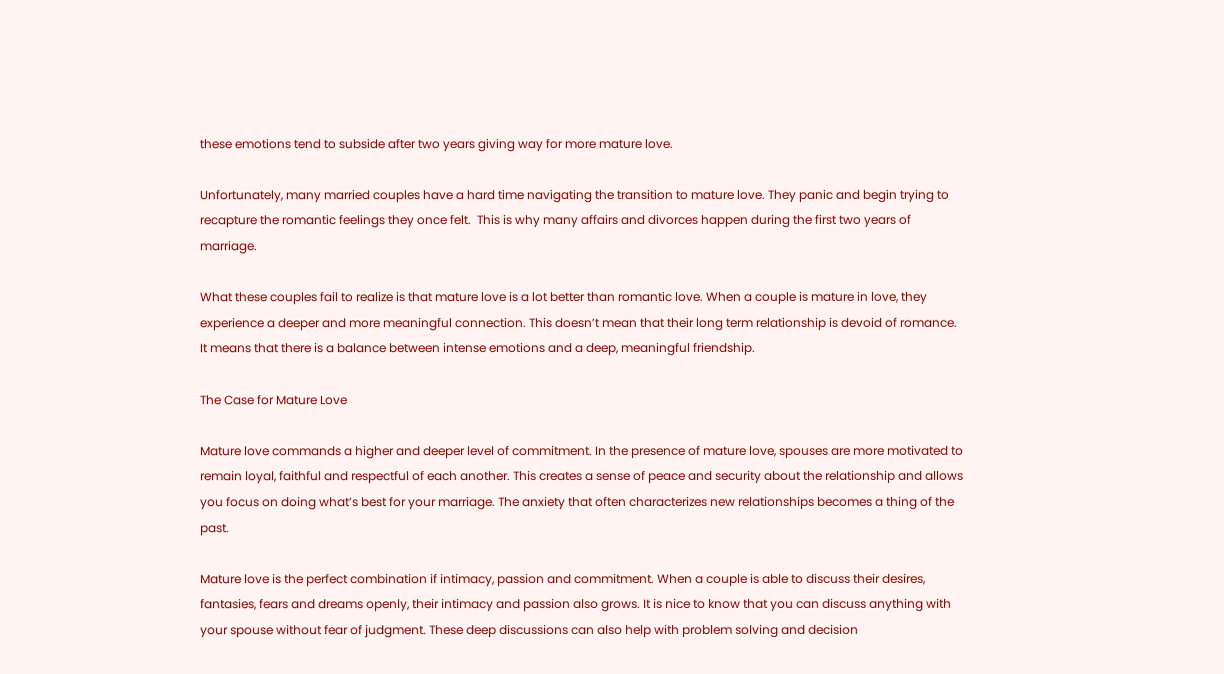these emotions tend to subside after two years giving way for more mature love.

Unfortunately, many married couples have a hard time navigating the transition to mature love. They panic and begin trying to recapture the romantic feelings they once felt.  This is why many affairs and divorces happen during the first two years of marriage.

What these couples fail to realize is that mature love is a lot better than romantic love. When a couple is mature in love, they experience a deeper and more meaningful connection. This doesn’t mean that their long term relationship is devoid of romance. It means that there is a balance between intense emotions and a deep, meaningful friendship.

The Case for Mature Love

Mature love commands a higher and deeper level of commitment. In the presence of mature love, spouses are more motivated to remain loyal, faithful and respectful of each another. This creates a sense of peace and security about the relationship and allows you focus on doing what’s best for your marriage. The anxiety that often characterizes new relationships becomes a thing of the past.

Mature love is the perfect combination if intimacy, passion and commitment. When a couple is able to discuss their desires, fantasies, fears and dreams openly, their intimacy and passion also grows. It is nice to know that you can discuss anything with your spouse without fear of judgment. These deep discussions can also help with problem solving and decision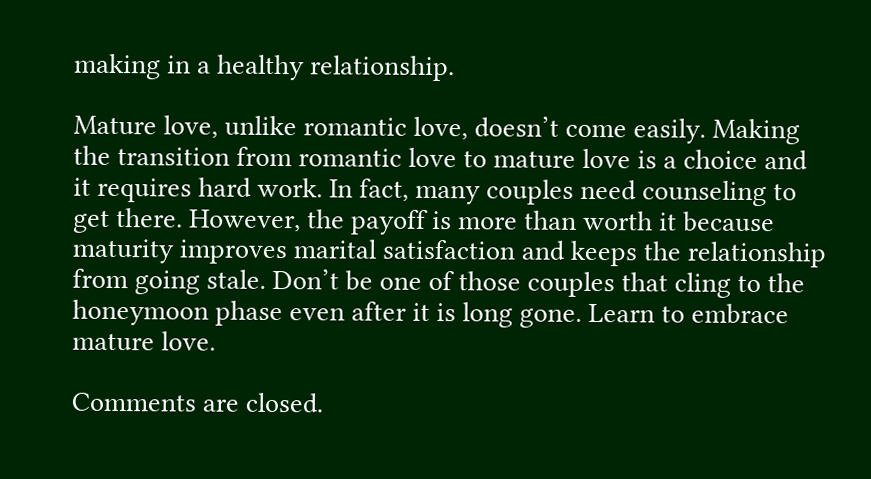making in a healthy relationship.

Mature love, unlike romantic love, doesn’t come easily. Making the transition from romantic love to mature love is a choice and it requires hard work. In fact, many couples need counseling to get there. However, the payoff is more than worth it because maturity improves marital satisfaction and keeps the relationship from going stale. Don’t be one of those couples that cling to the honeymoon phase even after it is long gone. Learn to embrace mature love.

Comments are closed.